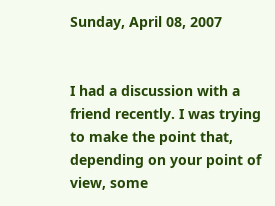Sunday, April 08, 2007


I had a discussion with a friend recently. I was trying to make the point that, depending on your point of view, some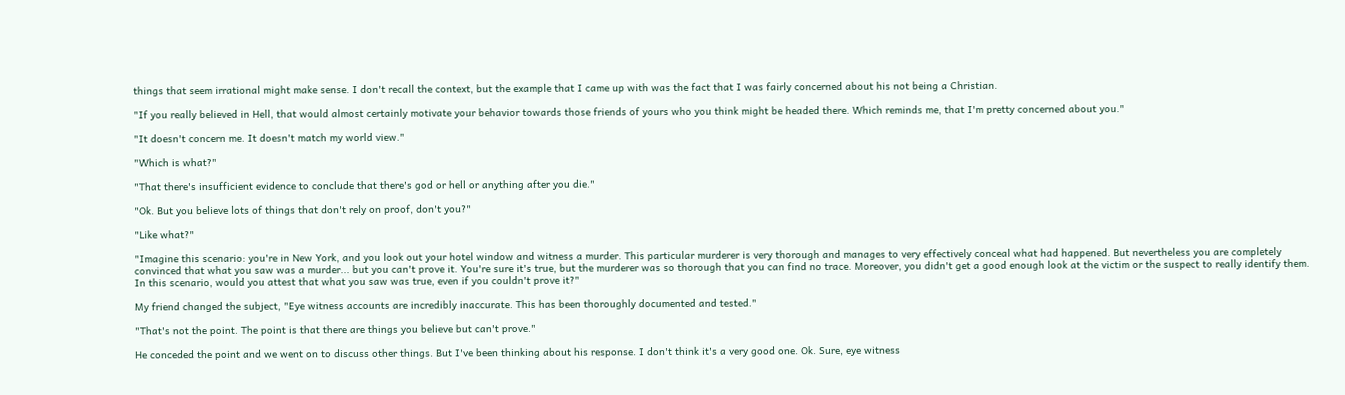things that seem irrational might make sense. I don't recall the context, but the example that I came up with was the fact that I was fairly concerned about his not being a Christian.

"If you really believed in Hell, that would almost certainly motivate your behavior towards those friends of yours who you think might be headed there. Which reminds me, that I'm pretty concerned about you."

"It doesn't concern me. It doesn't match my world view."

"Which is what?"

"That there's insufficient evidence to conclude that there's god or hell or anything after you die."

"Ok. But you believe lots of things that don't rely on proof, don't you?"

"Like what?"

"Imagine this scenario: you're in New York, and you look out your hotel window and witness a murder. This particular murderer is very thorough and manages to very effectively conceal what had happened. But nevertheless you are completely convinced that what you saw was a murder... but you can't prove it. You're sure it's true, but the murderer was so thorough that you can find no trace. Moreover, you didn't get a good enough look at the victim or the suspect to really identify them. In this scenario, would you attest that what you saw was true, even if you couldn't prove it?"

My friend changed the subject, "Eye witness accounts are incredibly inaccurate. This has been thoroughly documented and tested."

"That's not the point. The point is that there are things you believe but can't prove."

He conceded the point and we went on to discuss other things. But I've been thinking about his response. I don't think it's a very good one. Ok. Sure, eye witness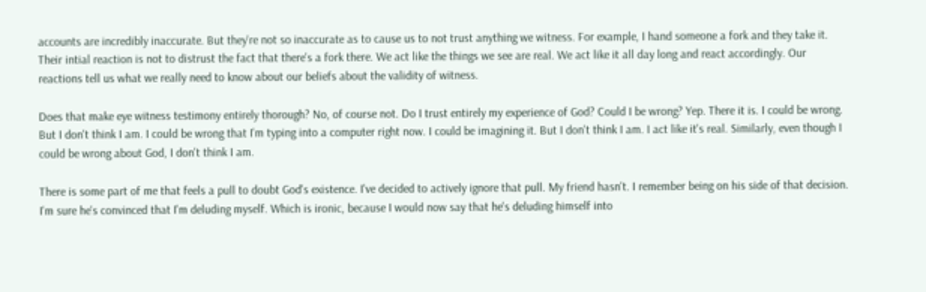accounts are incredibly inaccurate. But they're not so inaccurate as to cause us to not trust anything we witness. For example, I hand someone a fork and they take it. Their intial reaction is not to distrust the fact that there's a fork there. We act like the things we see are real. We act like it all day long and react accordingly. Our reactions tell us what we really need to know about our beliefs about the validity of witness.

Does that make eye witness testimony entirely thorough? No, of course not. Do I trust entirely my experience of God? Could I be wrong? Yep. There it is. I could be wrong. But I don't think I am. I could be wrong that I'm typing into a computer right now. I could be imagining it. But I don't think I am. I act like it's real. Similarly, even though I could be wrong about God, I don't think I am.

There is some part of me that feels a pull to doubt God's existence. I've decided to actively ignore that pull. My friend hasn't. I remember being on his side of that decision. I'm sure he's convinced that I'm deluding myself. Which is ironic, because I would now say that he's deluding himself into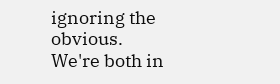ignoring the obvious. We're both in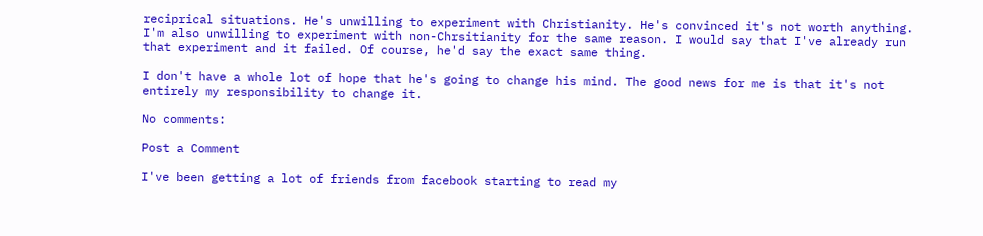reciprical situations. He's unwilling to experiment with Christianity. He's convinced it's not worth anything. I'm also unwilling to experiment with non-Chrsitianity for the same reason. I would say that I've already run that experiment and it failed. Of course, he'd say the exact same thing.

I don't have a whole lot of hope that he's going to change his mind. The good news for me is that it's not entirely my responsibility to change it.

No comments:

Post a Comment

I've been getting a lot of friends from facebook starting to read my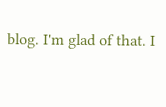blog. I'm glad of that. I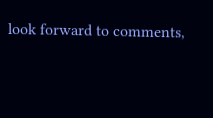look forward to comments,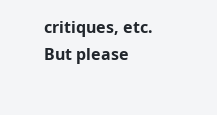critiques, etc. But please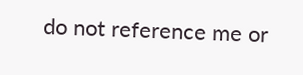do not reference me or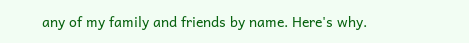any of my family and friends by name. Here's why.